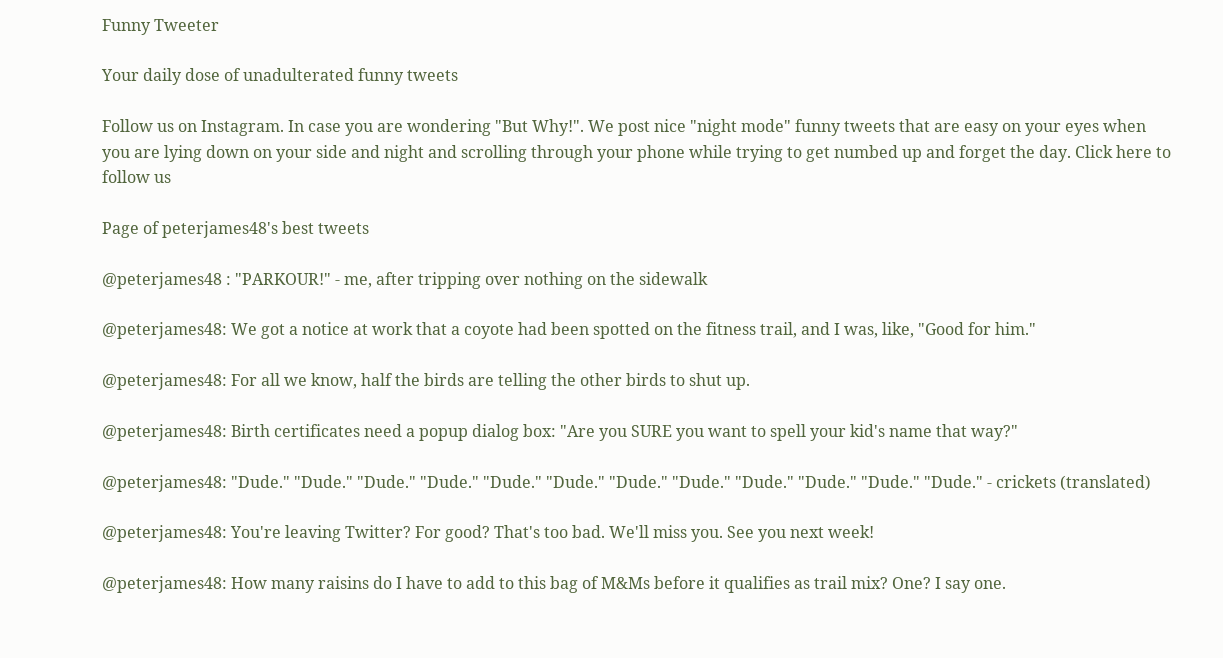Funny Tweeter

Your daily dose of unadulterated funny tweets

Follow us on Instagram. In case you are wondering "But Why!". We post nice "night mode" funny tweets that are easy on your eyes when you are lying down on your side and night and scrolling through your phone while trying to get numbed up and forget the day. Click here to follow us

Page of peterjames48's best tweets

@peterjames48 : "PARKOUR!" - me, after tripping over nothing on the sidewalk

@peterjames48: We got a notice at work that a coyote had been spotted on the fitness trail, and I was, like, "Good for him."

@peterjames48: For all we know, half the birds are telling the other birds to shut up.

@peterjames48: Birth certificates need a popup dialog box: "Are you SURE you want to spell your kid's name that way?"

@peterjames48: "Dude." "Dude." "Dude." "Dude." "Dude." "Dude." "Dude." "Dude." "Dude." "Dude." "Dude." "Dude." - crickets (translated)

@peterjames48: You're leaving Twitter? For good? That's too bad. We'll miss you. See you next week!

@peterjames48: How many raisins do I have to add to this bag of M&Ms before it qualifies as trail mix? One? I say one.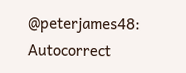@peterjames48: Autocorrect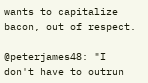wants to capitalize bacon, out of respect.

@peterjames48: "I don't have to outrun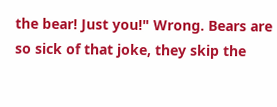the bear! Just you!" Wrong. Bears are so sick of that joke, they skip the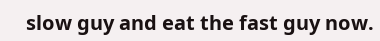slow guy and eat the fast guy now.